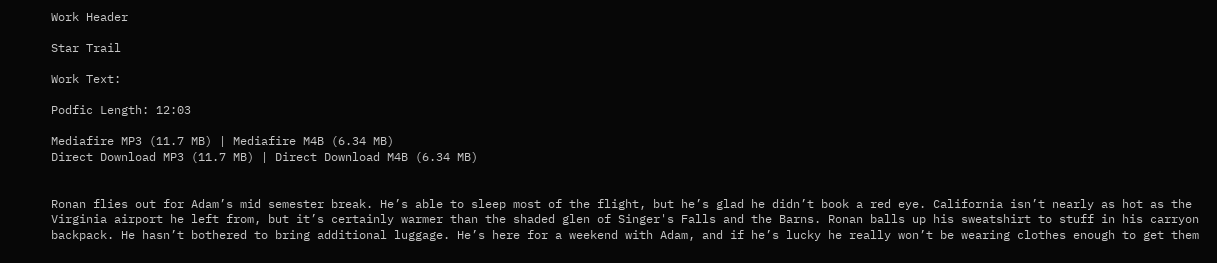Work Header

Star Trail

Work Text:

Podfic Length: 12:03

Mediafire MP3 (11.7 MB) | Mediafire M4B (6.34 MB)
Direct Download MP3 (11.7 MB) | Direct Download M4B (6.34 MB)


Ronan flies out for Adam’s mid semester break. He’s able to sleep most of the flight, but he’s glad he didn’t book a red eye. California isn’t nearly as hot as the Virginia airport he left from, but it’s certainly warmer than the shaded glen of Singer's Falls and the Barns. Ronan balls up his sweatshirt to stuff in his carryon backpack. He hasn’t bothered to bring additional luggage. He’s here for a weekend with Adam, and if he’s lucky he really won’t be wearing clothes enough to get them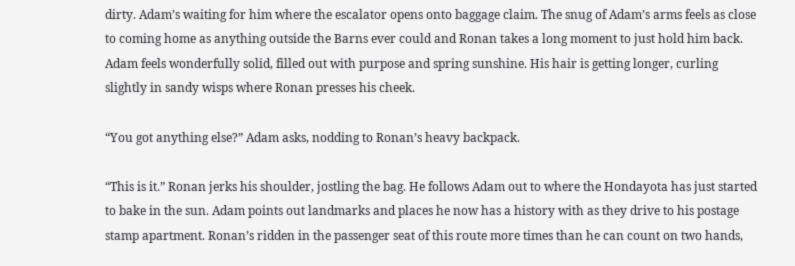dirty. Adam’s waiting for him where the escalator opens onto baggage claim. The snug of Adam’s arms feels as close to coming home as anything outside the Barns ever could and Ronan takes a long moment to just hold him back. Adam feels wonderfully solid, filled out with purpose and spring sunshine. His hair is getting longer, curling slightly in sandy wisps where Ronan presses his cheek.

“You got anything else?” Adam asks, nodding to Ronan’s heavy backpack.

“This is it.” Ronan jerks his shoulder, jostling the bag. He follows Adam out to where the Hondayota has just started to bake in the sun. Adam points out landmarks and places he now has a history with as they drive to his postage stamp apartment. Ronan’s ridden in the passenger seat of this route more times than he can count on two hands,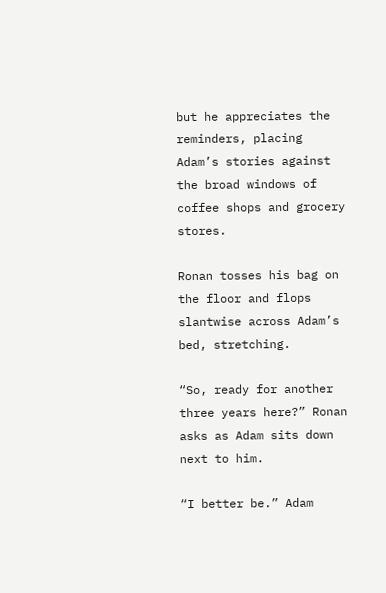but he appreciates the reminders, placing Adam’s stories against the broad windows of coffee shops and grocery stores.

Ronan tosses his bag on the floor and flops slantwise across Adam’s bed, stretching.

“So, ready for another three years here?” Ronan asks as Adam sits down next to him.

“I better be.” Adam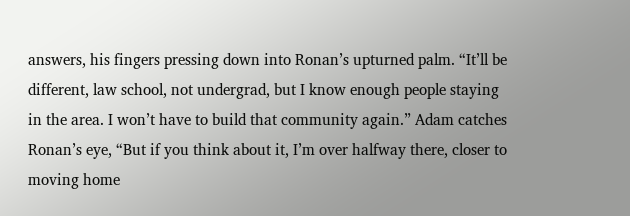answers, his fingers pressing down into Ronan’s upturned palm. “It’ll be different, law school, not undergrad, but I know enough people staying in the area. I won’t have to build that community again.” Adam catches Ronan’s eye, “But if you think about it, I’m over halfway there, closer to moving home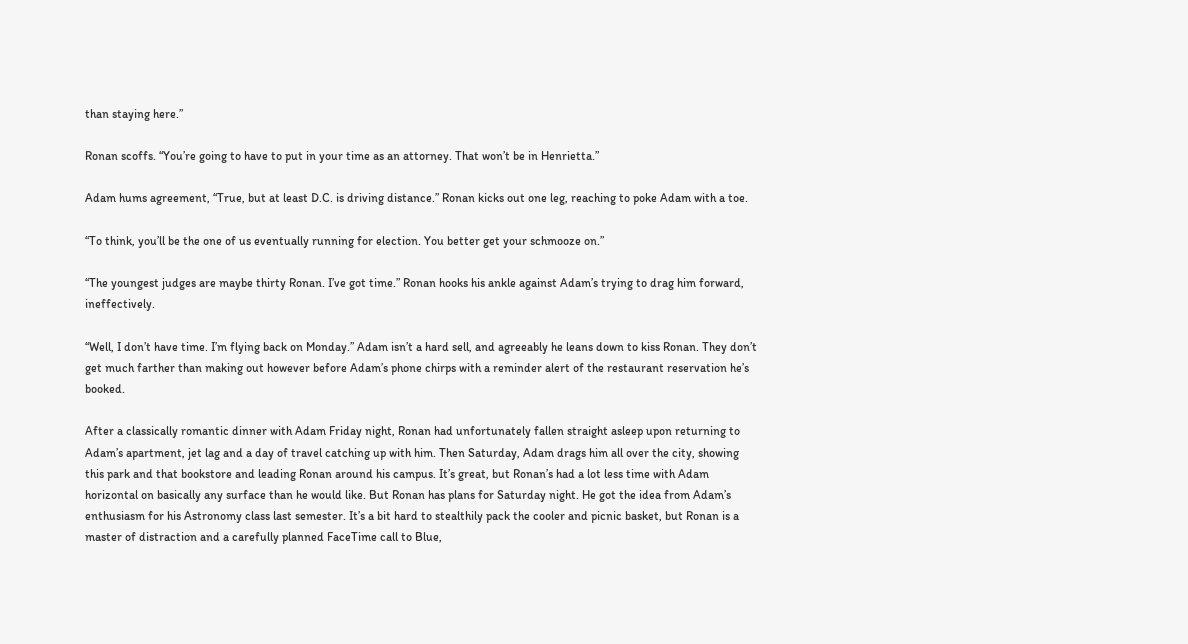than staying here.”

Ronan scoffs. “You’re going to have to put in your time as an attorney. That won’t be in Henrietta.”

Adam hums agreement, “True, but at least D.C. is driving distance.” Ronan kicks out one leg, reaching to poke Adam with a toe.

“To think, you’ll be the one of us eventually running for election. You better get your schmooze on.”

“The youngest judges are maybe thirty Ronan. I’ve got time.” Ronan hooks his ankle against Adam’s trying to drag him forward, ineffectively.

“Well, I don’t have time. I’m flying back on Monday.” Adam isn’t a hard sell, and agreeably he leans down to kiss Ronan. They don’t get much farther than making out however before Adam’s phone chirps with a reminder alert of the restaurant reservation he’s booked.

After a classically romantic dinner with Adam Friday night, Ronan had unfortunately fallen straight asleep upon returning to Adam’s apartment, jet lag and a day of travel catching up with him. Then Saturday, Adam drags him all over the city, showing this park and that bookstore and leading Ronan around his campus. It’s great, but Ronan’s had a lot less time with Adam horizontal on basically any surface than he would like. But Ronan has plans for Saturday night. He got the idea from Adam’s enthusiasm for his Astronomy class last semester. It’s a bit hard to stealthily pack the cooler and picnic basket, but Ronan is a master of distraction and a carefully planned FaceTime call to Blue,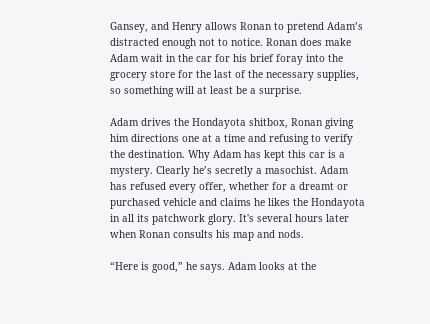Gansey, and Henry allows Ronan to pretend Adam’s distracted enough not to notice. Ronan does make Adam wait in the car for his brief foray into the grocery store for the last of the necessary supplies, so something will at least be a surprise.

Adam drives the Hondayota shitbox, Ronan giving him directions one at a time and refusing to verify the destination. Why Adam has kept this car is a mystery. Clearly he’s secretly a masochist. Adam has refused every offer, whether for a dreamt or purchased vehicle and claims he likes the Hondayota in all its patchwork glory. It's several hours later when Ronan consults his map and nods.

“Here is good,” he says. Adam looks at the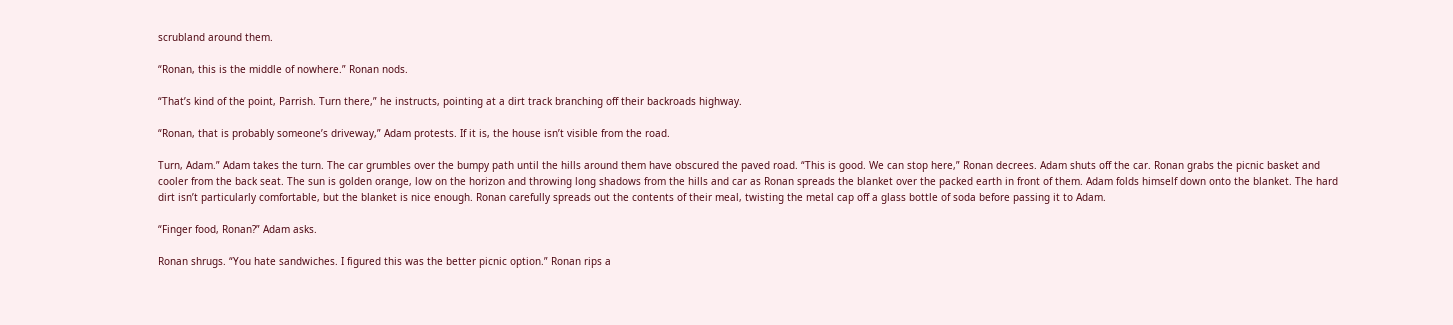scrubland around them.

“Ronan, this is the middle of nowhere.” Ronan nods.

“That’s kind of the point, Parrish. Turn there,” he instructs, pointing at a dirt track branching off their backroads highway.

“Ronan, that is probably someone’s driveway,” Adam protests. If it is, the house isn’t visible from the road.

Turn, Adam.” Adam takes the turn. The car grumbles over the bumpy path until the hills around them have obscured the paved road. “This is good. We can stop here,” Ronan decrees. Adam shuts off the car. Ronan grabs the picnic basket and cooler from the back seat. The sun is golden orange, low on the horizon and throwing long shadows from the hills and car as Ronan spreads the blanket over the packed earth in front of them. Adam folds himself down onto the blanket. The hard dirt isn’t particularly comfortable, but the blanket is nice enough. Ronan carefully spreads out the contents of their meal, twisting the metal cap off a glass bottle of soda before passing it to Adam.

“Finger food, Ronan?” Adam asks.

Ronan shrugs. “You hate sandwiches. I figured this was the better picnic option.” Ronan rips a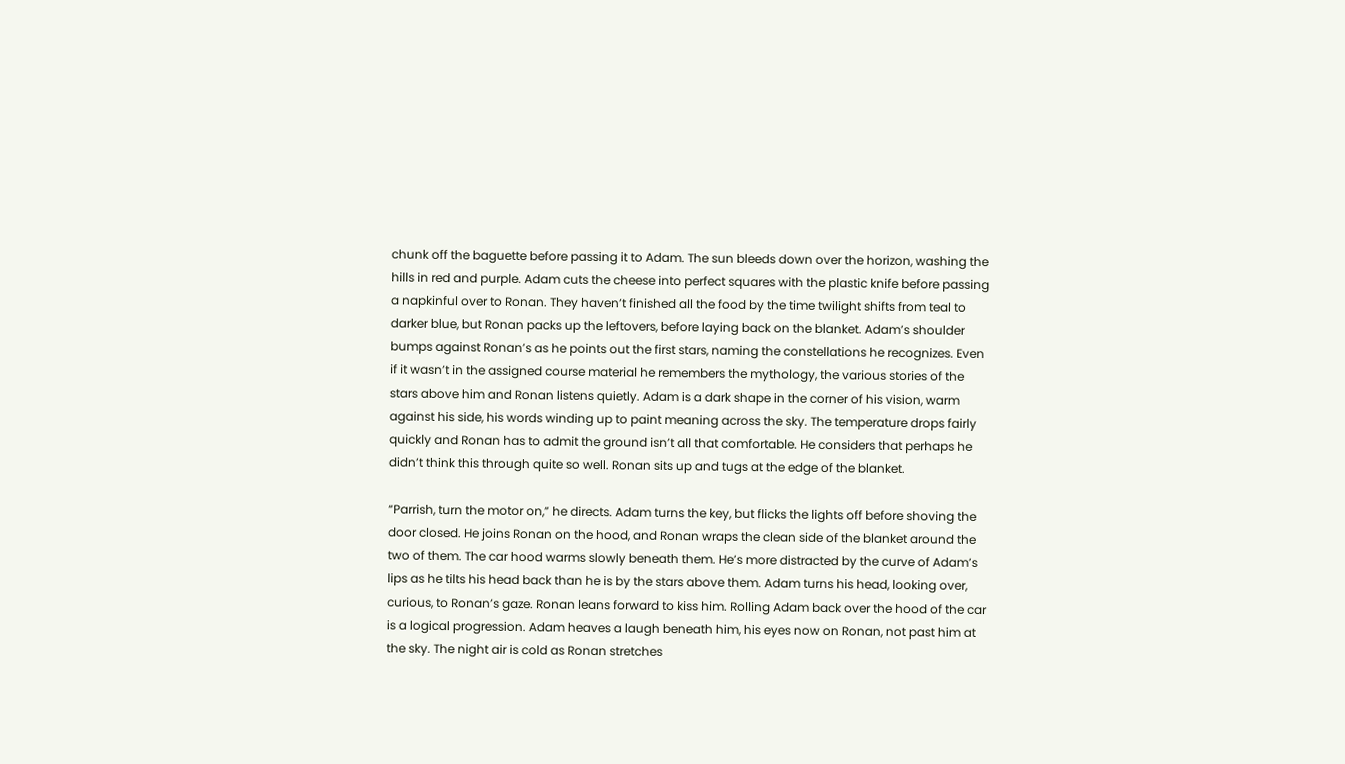chunk off the baguette before passing it to Adam. The sun bleeds down over the horizon, washing the hills in red and purple. Adam cuts the cheese into perfect squares with the plastic knife before passing a napkinful over to Ronan. They haven’t finished all the food by the time twilight shifts from teal to darker blue, but Ronan packs up the leftovers, before laying back on the blanket. Adam’s shoulder bumps against Ronan’s as he points out the first stars, naming the constellations he recognizes. Even if it wasn’t in the assigned course material he remembers the mythology, the various stories of the stars above him and Ronan listens quietly. Adam is a dark shape in the corner of his vision, warm against his side, his words winding up to paint meaning across the sky. The temperature drops fairly quickly and Ronan has to admit the ground isn’t all that comfortable. He considers that perhaps he didn’t think this through quite so well. Ronan sits up and tugs at the edge of the blanket.

“Parrish, turn the motor on,” he directs. Adam turns the key, but flicks the lights off before shoving the door closed. He joins Ronan on the hood, and Ronan wraps the clean side of the blanket around the two of them. The car hood warms slowly beneath them. He’s more distracted by the curve of Adam’s lips as he tilts his head back than he is by the stars above them. Adam turns his head, looking over, curious, to Ronan’s gaze. Ronan leans forward to kiss him. Rolling Adam back over the hood of the car is a logical progression. Adam heaves a laugh beneath him, his eyes now on Ronan, not past him at the sky. The night air is cold as Ronan stretches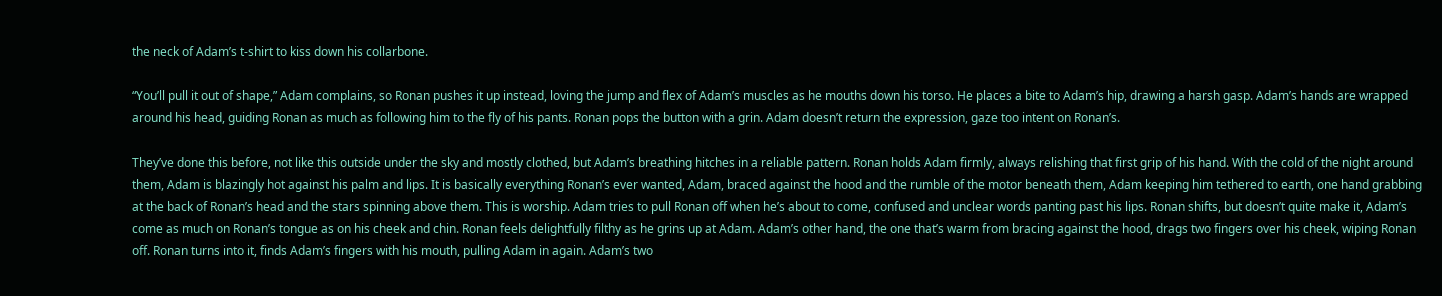the neck of Adam’s t-shirt to kiss down his collarbone.

“You’ll pull it out of shape,” Adam complains, so Ronan pushes it up instead, loving the jump and flex of Adam’s muscles as he mouths down his torso. He places a bite to Adam’s hip, drawing a harsh gasp. Adam’s hands are wrapped around his head, guiding Ronan as much as following him to the fly of his pants. Ronan pops the button with a grin. Adam doesn’t return the expression, gaze too intent on Ronan’s.

They’ve done this before, not like this outside under the sky and mostly clothed, but Adam’s breathing hitches in a reliable pattern. Ronan holds Adam firmly, always relishing that first grip of his hand. With the cold of the night around them, Adam is blazingly hot against his palm and lips. It is basically everything Ronan’s ever wanted, Adam, braced against the hood and the rumble of the motor beneath them, Adam keeping him tethered to earth, one hand grabbing at the back of Ronan’s head and the stars spinning above them. This is worship. Adam tries to pull Ronan off when he’s about to come, confused and unclear words panting past his lips. Ronan shifts, but doesn’t quite make it, Adam’s come as much on Ronan’s tongue as on his cheek and chin. Ronan feels delightfully filthy as he grins up at Adam. Adam’s other hand, the one that’s warm from bracing against the hood, drags two fingers over his cheek, wiping Ronan off. Ronan turns into it, finds Adam’s fingers with his mouth, pulling Adam in again. Adam’s two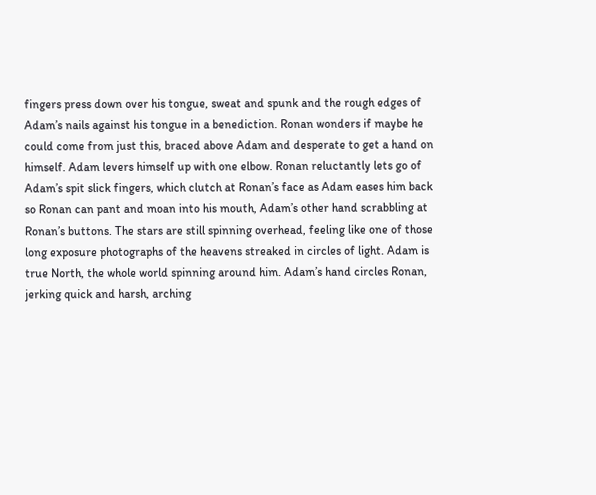fingers press down over his tongue, sweat and spunk and the rough edges of Adam’s nails against his tongue in a benediction. Ronan wonders if maybe he could come from just this, braced above Adam and desperate to get a hand on himself. Adam levers himself up with one elbow. Ronan reluctantly lets go of Adam’s spit slick fingers, which clutch at Ronan’s face as Adam eases him back so Ronan can pant and moan into his mouth, Adam’s other hand scrabbling at Ronan’s buttons. The stars are still spinning overhead, feeling like one of those long exposure photographs of the heavens streaked in circles of light. Adam is true North, the whole world spinning around him. Adam’s hand circles Ronan, jerking quick and harsh, arching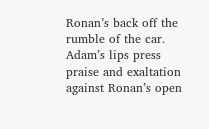Ronan’s back off the rumble of the car. Adam’s lips press praise and exaltation against Ronan’s open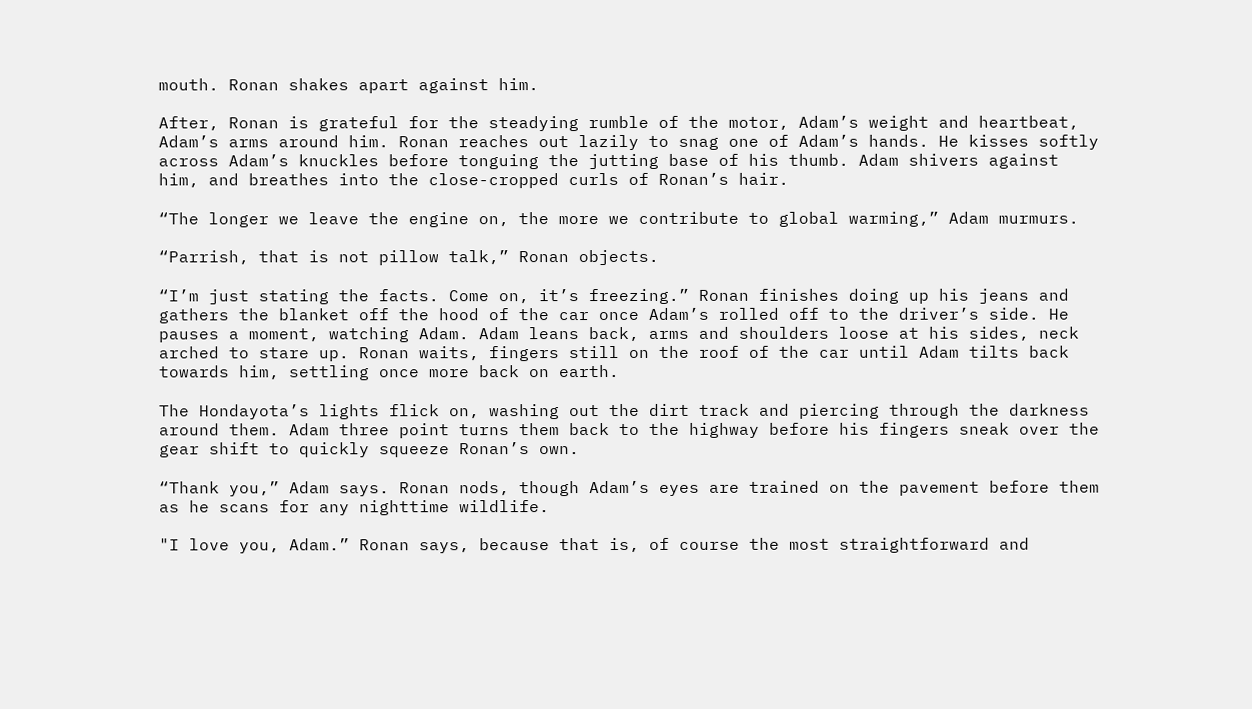mouth. Ronan shakes apart against him.

After, Ronan is grateful for the steadying rumble of the motor, Adam’s weight and heartbeat, Adam’s arms around him. Ronan reaches out lazily to snag one of Adam’s hands. He kisses softly across Adam’s knuckles before tonguing the jutting base of his thumb. Adam shivers against him, and breathes into the close-cropped curls of Ronan’s hair.

“The longer we leave the engine on, the more we contribute to global warming,” Adam murmurs.

“Parrish, that is not pillow talk,” Ronan objects.

“I’m just stating the facts. Come on, it’s freezing.” Ronan finishes doing up his jeans and gathers the blanket off the hood of the car once Adam’s rolled off to the driver’s side. He pauses a moment, watching Adam. Adam leans back, arms and shoulders loose at his sides, neck arched to stare up. Ronan waits, fingers still on the roof of the car until Adam tilts back towards him, settling once more back on earth.

The Hondayota’s lights flick on, washing out the dirt track and piercing through the darkness around them. Adam three point turns them back to the highway before his fingers sneak over the gear shift to quickly squeeze Ronan’s own.

“Thank you,” Adam says. Ronan nods, though Adam’s eyes are trained on the pavement before them as he scans for any nighttime wildlife.

"I love you, Adam.” Ronan says, because that is, of course the most straightforward and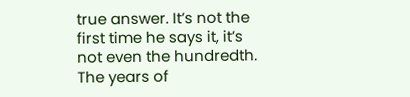true answer. It’s not the first time he says it, it’s not even the hundredth. The years of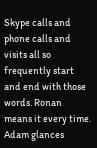Skype calls and phone calls and visits all so frequently start and end with those words. Ronan means it every time. Adam glances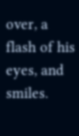over, a flash of his eyes, and smiles.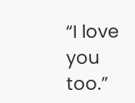“I love you too.”